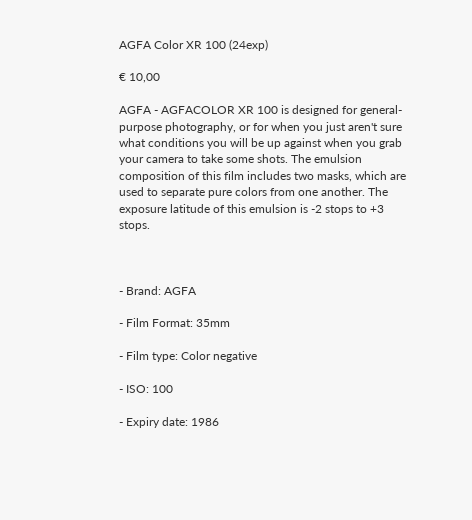AGFA Color XR 100 (24exp)

€ 10,00

AGFA - AGFACOLOR XR 100 is designed for general-purpose photography, or for when you just aren't sure what conditions you will be up against when you grab your camera to take some shots. The emulsion composition of this film includes two masks, which are used to separate pure colors from one another. The exposure latitude of this emulsion is -2 stops to +3 stops.



- Brand: AGFA

- Film Format: 35mm

- Film type: Color negative

- ISO: 100

- Expiry date: 1986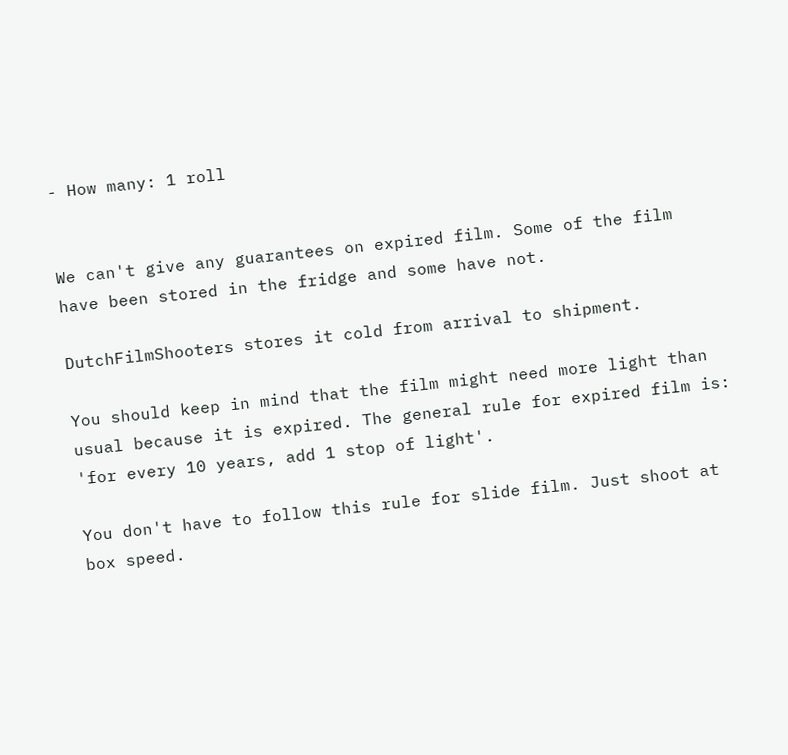- How many: 1 roll


We can't give any guarantees on expired film. Some of the film have been stored in the fridge and some have not.

DutchFilmShooters stores it cold from arrival to shipment.

You should keep in mind that the film might need more light than usual because it is expired. The general rule for expired film is: 'for every 10 years, add 1 stop of light'.

You don't have to follow this rule for slide film. Just shoot at box speed.